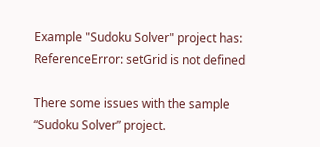Example "Sudoku Solver" project has: ReferenceError: setGrid is not defined

There some issues with the sample “Sudoku Solver” project.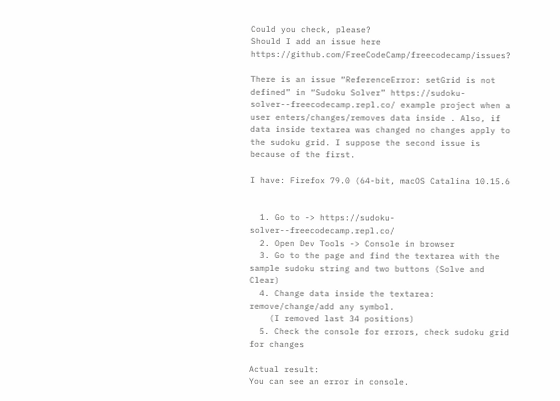Could you check, please?
Should I add an issue here https://github.com/FreeCodeCamp/freecodecamp/issues?

There is an issue “ReferenceError: setGrid is not defined” in “Sudoku Solver” https://sudoku-solver--freecodecamp.repl.co/ example project when a user enters/changes/removes data inside . Also, if data inside textarea was changed no changes apply to the sudoku grid. I suppose the second issue is because of the first.

I have: Firefox 79.0 (64-bit, macOS Catalina 10.15.6


  1. Go to -> https://sudoku-solver--freecodecamp.repl.co/
  2. Open Dev Tools -> Console in browser
  3. Go to the page and find the textarea with the sample sudoku string and two buttons (Solve and Clear)
  4. Change data inside the textarea: remove/change/add any symbol.
    (I removed last 34 positions)
  5. Check the console for errors, check sudoku grid for changes

Actual result:
You can see an error in console.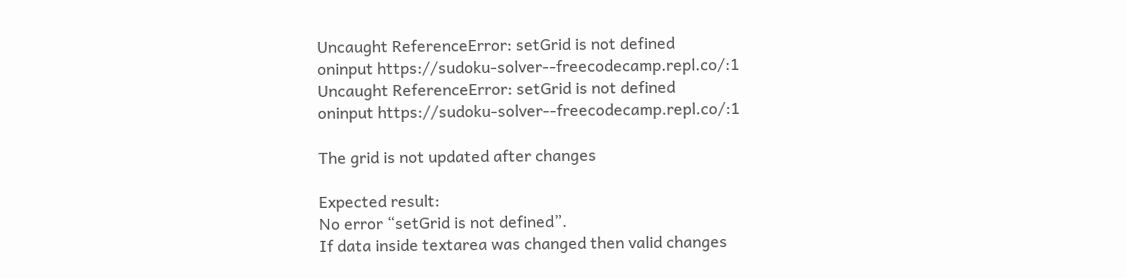Uncaught ReferenceError: setGrid is not defined
oninput https://sudoku-solver--freecodecamp.repl.co/:1
Uncaught ReferenceError: setGrid is not defined
oninput https://sudoku-solver--freecodecamp.repl.co/:1

The grid is not updated after changes

Expected result:
No error “setGrid is not defined”.
If data inside textarea was changed then valid changes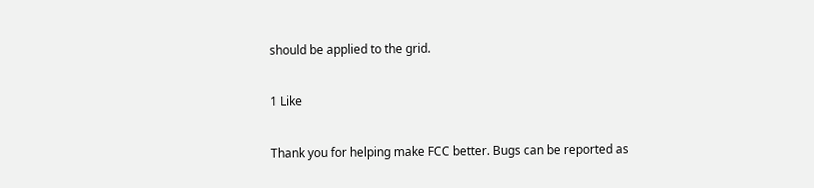should be applied to the grid.

1 Like

Thank you for helping make FCC better. Bugs can be reported as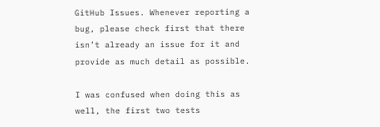GitHub Issues. Whenever reporting a bug, please check first that there isn’t already an issue for it and provide as much detail as possible.

I was confused when doing this as well, the first two tests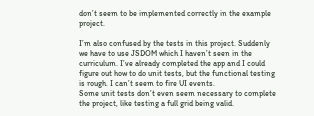don’t seem to be implemented correctly in the example project.

I’m also confused by the tests in this project. Suddenly we have to use JSDOM which I haven’t seen in the curriculum. I’ve already completed the app and I could figure out how to do unit tests, but the functional testing is rough. I can’t seem to fire UI events.
Some unit tests don’t even seem necessary to complete the project, like testing a full grid being valid.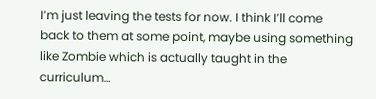I’m just leaving the tests for now. I think I’ll come back to them at some point, maybe using something like Zombie which is actually taught in the curriculum…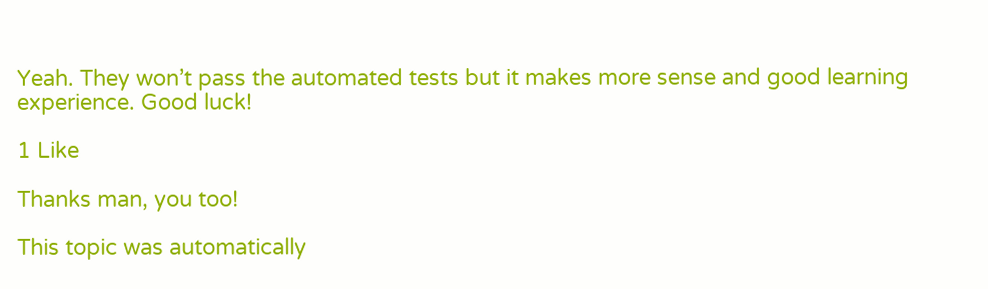Yeah. They won’t pass the automated tests but it makes more sense and good learning experience. Good luck!

1 Like

Thanks man, you too!

This topic was automatically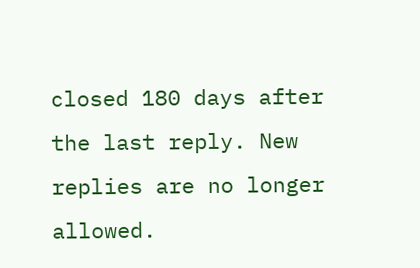closed 180 days after the last reply. New replies are no longer allowed.